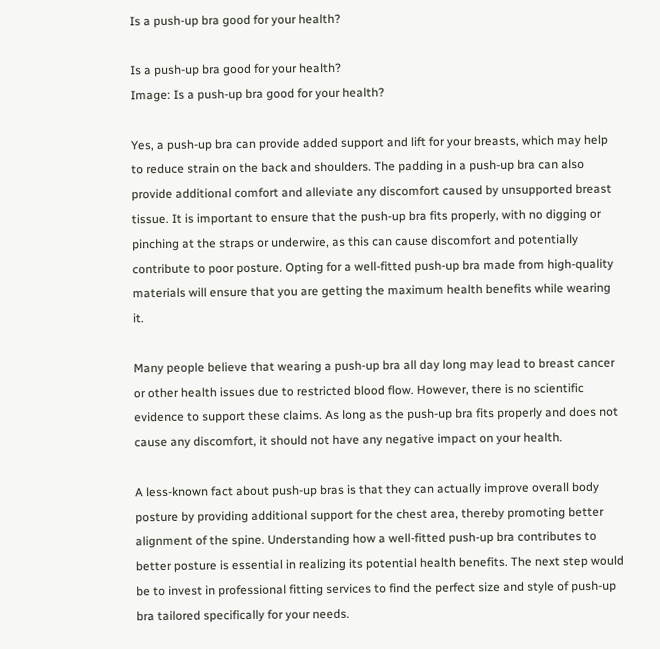Is a push-up bra good for your health?

Is a push-up bra good for your health?
Image: Is a push-up bra good for your health?

Yes, a push-up bra can provide added support and lift for your breasts, which may help to reduce strain on the back and shoulders. The padding in a push-up bra can also provide additional comfort and alleviate any discomfort caused by unsupported breast tissue. It is important to ensure that the push-up bra fits properly, with no digging or pinching at the straps or underwire, as this can cause discomfort and potentially contribute to poor posture. Opting for a well-fitted push-up bra made from high-quality materials will ensure that you are getting the maximum health benefits while wearing it.

Many people believe that wearing a push-up bra all day long may lead to breast cancer or other health issues due to restricted blood flow. However, there is no scientific evidence to support these claims. As long as the push-up bra fits properly and does not cause any discomfort, it should not have any negative impact on your health.

A less-known fact about push-up bras is that they can actually improve overall body posture by providing additional support for the chest area, thereby promoting better alignment of the spine. Understanding how a well-fitted push-up bra contributes to better posture is essential in realizing its potential health benefits. The next step would be to invest in professional fitting services to find the perfect size and style of push-up bra tailored specifically for your needs.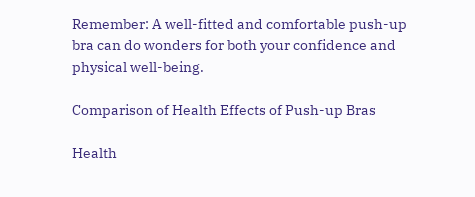Remember: A well-fitted and comfortable push-up bra can do wonders for both your confidence and physical well-being.

Comparison of Health Effects of Push-up Bras

Health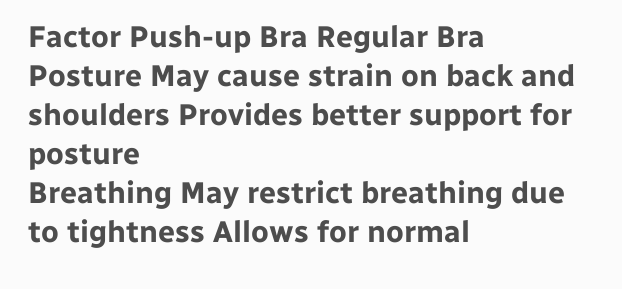Factor Push-up Bra Regular Bra
Posture May cause strain on back and shoulders Provides better support for posture
Breathing May restrict breathing due to tightness Allows for normal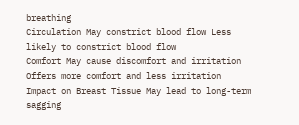breathing
Circulation May constrict blood flow Less likely to constrict blood flow
Comfort May cause discomfort and irritation Offers more comfort and less irritation
Impact on Breast Tissue May lead to long-term sagging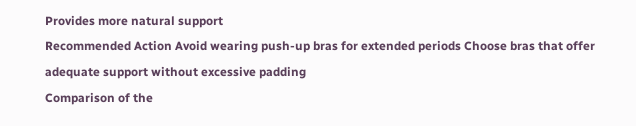Provides more natural support
Recommended Action Avoid wearing push-up bras for extended periods Choose bras that offer adequate support without excessive padding
Comparison of the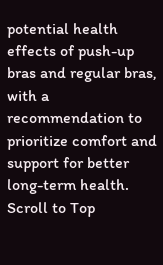potential health effects of push-up bras and regular bras, with a recommendation to prioritize comfort and support for better long-term health.
Scroll to Top